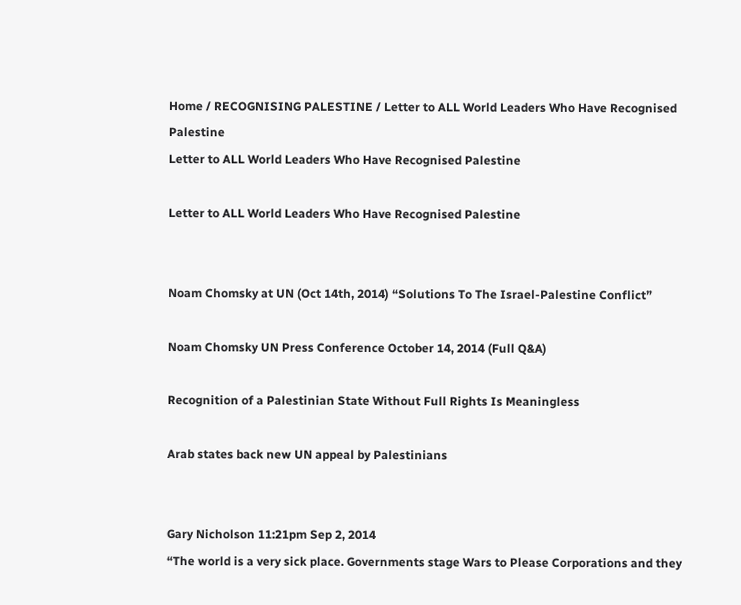Home / RECOGNISING PALESTINE / Letter to ALL World Leaders Who Have Recognised Palestine
Letter to ALL World Leaders Who Have Recognised Palestine

Letter to ALL World Leaders Who Have Recognised Palestine


Noam Chomsky at UN (Oct 14th, 2014) “Solutions To The Israel-Palestine Conflict”

Noam Chomsky UN Press Conference October 14, 2014 (Full Q&A)

Recognition of a Palestinian State Without Full Rights Is Meaningless

Arab states back new UN appeal by Palestinians


Gary Nicholson 11:21pm Sep 2, 2014
“The world is a very sick place. Governments stage Wars to Please Corporations and they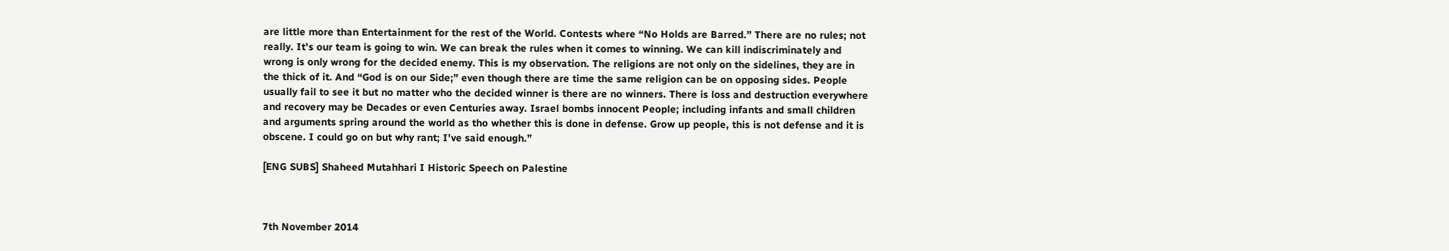are little more than Entertainment for the rest of the World. Contests where “No Holds are Barred.” There are no rules; not really. It’s our team is going to win. We can break the rules when it comes to winning. We can kill indiscriminately and wrong is only wrong for the decided enemy. This is my observation. The religions are not only on the sidelines, they are in the thick of it. And “God is on our Side;” even though there are time the same religion can be on opposing sides. People usually fail to see it but no matter who the decided winner is there are no winners. There is loss and destruction everywhere and recovery may be Decades or even Centuries away. Israel bombs innocent People; including infants and small children and arguments spring around the world as tho whether this is done in defense. Grow up people, this is not defense and it is obscene. I could go on but why rant; I’ve said enough.”

[ENG SUBS] Shaheed Mutahhari I Historic Speech on Palestine



7th November 2014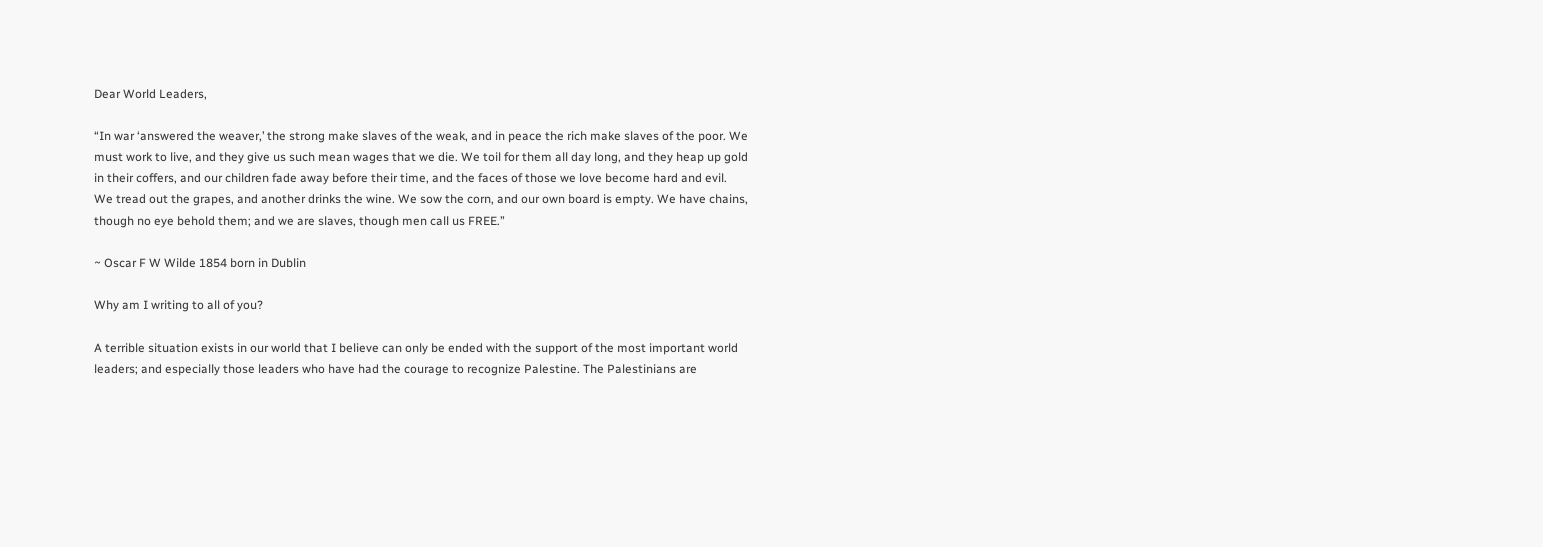Dear World Leaders,

“In war ‘answered the weaver,’ the strong make slaves of the weak, and in peace the rich make slaves of the poor. We must work to live, and they give us such mean wages that we die. We toil for them all day long, and they heap up gold in their coffers, and our children fade away before their time, and the faces of those we love become hard and evil. We tread out the grapes, and another drinks the wine. We sow the corn, and our own board is empty. We have chains, though no eye behold them; and we are slaves, though men call us FREE.”

~ Oscar F W Wilde 1854 born in Dublin

Why am I writing to all of you?

A terrible situation exists in our world that I believe can only be ended with the support of the most important world leaders; and especially those leaders who have had the courage to recognize Palestine. The Palestinians are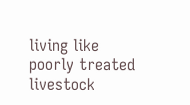living like poorly treated livestock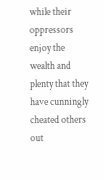while their oppressors enjoy the wealth and plenty that they have cunningly cheated others out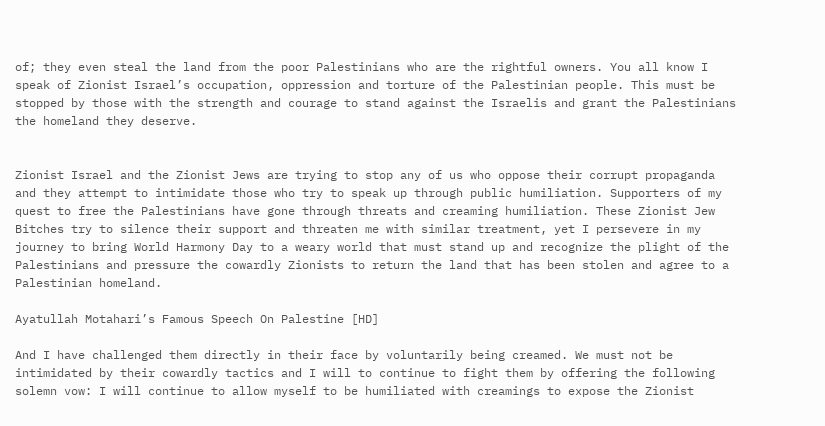of; they even steal the land from the poor Palestinians who are the rightful owners. You all know I speak of Zionist Israel’s occupation, oppression and torture of the Palestinian people. This must be stopped by those with the strength and courage to stand against the Israelis and grant the Palestinians the homeland they deserve.


Zionist Israel and the Zionist Jews are trying to stop any of us who oppose their corrupt propaganda and they attempt to intimidate those who try to speak up through public humiliation. Supporters of my quest to free the Palestinians have gone through threats and creaming humiliation. These Zionist Jew Bitches try to silence their support and threaten me with similar treatment, yet I persevere in my journey to bring World Harmony Day to a weary world that must stand up and recognize the plight of the Palestinians and pressure the cowardly Zionists to return the land that has been stolen and agree to a Palestinian homeland.

Ayatullah Motahari’s Famous Speech On Palestine [HD]

And I have challenged them directly in their face by voluntarily being creamed. We must not be intimidated by their cowardly tactics and I will to continue to fight them by offering the following solemn vow: I will continue to allow myself to be humiliated with creamings to expose the Zionist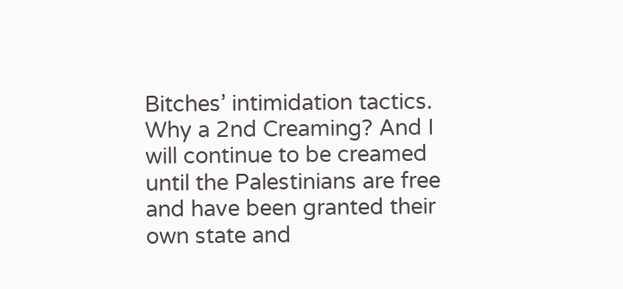Bitches’ intimidation tactics. Why a 2nd Creaming? And I will continue to be creamed until the Palestinians are free and have been granted their own state and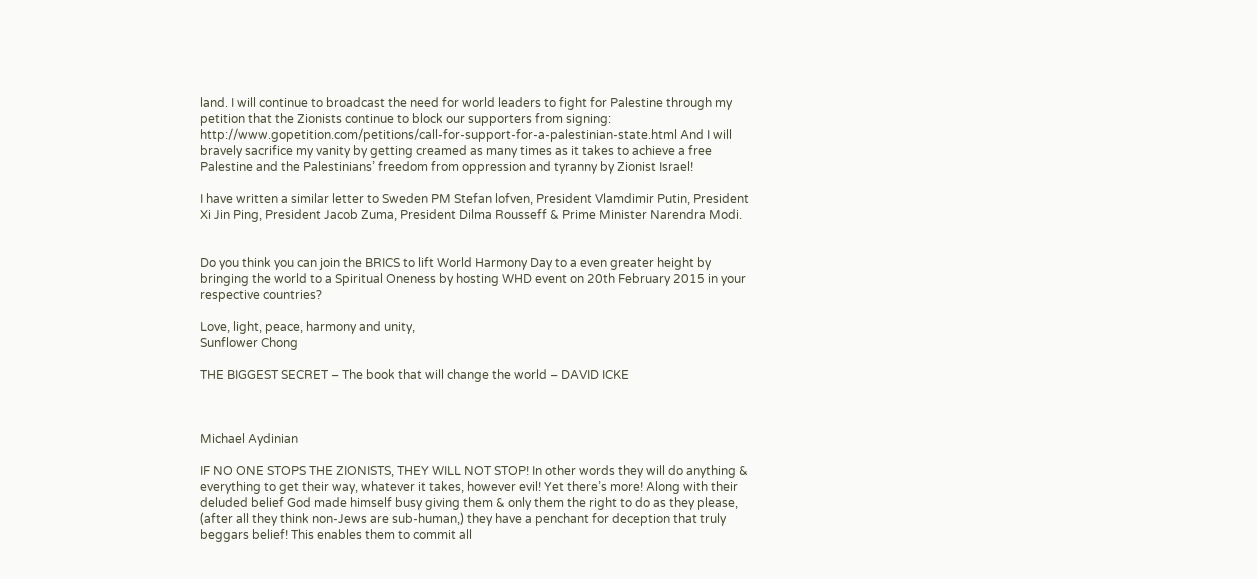land. I will continue to broadcast the need for world leaders to fight for Palestine through my petition that the Zionists continue to block our supporters from signing: http://www.gopetition.com/petitions/call-for-support-for-a-palestinian-state.html And I will bravely sacrifice my vanity by getting creamed as many times as it takes to achieve a free Palestine and the Palestinians’ freedom from oppression and tyranny by Zionist Israel!

I have written a similar letter to Sweden PM Stefan lofven, President Vlamdimir Putin, President Xi Jin Ping, President Jacob Zuma, President Dilma Rousseff & Prime Minister Narendra Modi.


Do you think you can join the BRICS to lift World Harmony Day to a even greater height by bringing the world to a Spiritual Oneness by hosting WHD event on 20th February 2015 in your respective countries?

Love, light, peace, harmony and unity,
Sunflower Chong

THE BIGGEST SECRET – The book that will change the world – DAVID ICKE



Michael Aydinian

IF NO ONE STOPS THE ZIONISTS, THEY WILL NOT STOP! In other words they will do anything & everything to get their way, whatever it takes, however evil! Yet there’s more! Along with their deluded belief God made himself busy giving them & only them the right to do as they please, (after all they think non-Jews are sub-human,) they have a penchant for deception that truly beggars belief! This enables them to commit all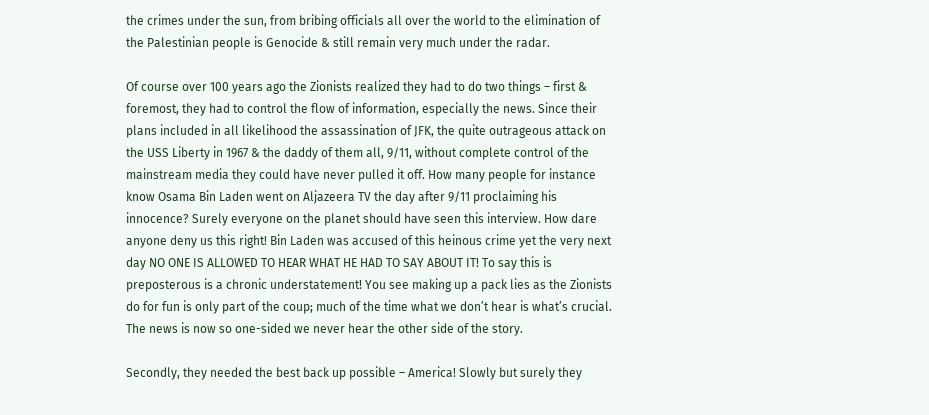the crimes under the sun, from bribing officials all over the world to the elimination of the Palestinian people is Genocide & still remain very much under the radar.

Of course over 100 years ago the Zionists realized they had to do two things – first & foremost, they had to control the flow of information, especially the news. Since their plans included in all likelihood the assassination of JFK, the quite outrageous attack on the USS Liberty in 1967 & the daddy of them all, 9/11, without complete control of the mainstream media they could have never pulled it off. How many people for instance know Osama Bin Laden went on Aljazeera TV the day after 9/11 proclaiming his innocence? Surely everyone on the planet should have seen this interview. How dare anyone deny us this right! Bin Laden was accused of this heinous crime yet the very next day NO ONE IS ALLOWED TO HEAR WHAT HE HAD TO SAY ABOUT IT! To say this is preposterous is a chronic understatement! You see making up a pack lies as the Zionists do for fun is only part of the coup; much of the time what we don’t hear is what’s crucial. The news is now so one-sided we never hear the other side of the story.

Secondly, they needed the best back up possible – America! Slowly but surely they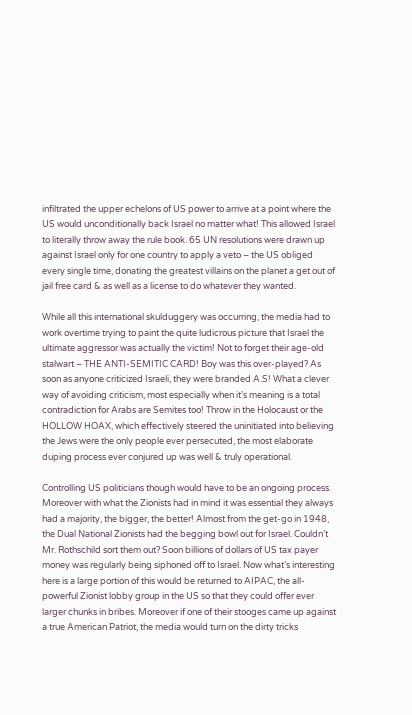infiltrated the upper echelons of US power to arrive at a point where the US would unconditionally back Israel no matter what! This allowed Israel to literally throw away the rule book. 65 UN resolutions were drawn up against Israel only for one country to apply a veto – the US obliged every single time, donating the greatest villains on the planet a get out of jail free card & as well as a license to do whatever they wanted.

While all this international skulduggery was occurring, the media had to work overtime trying to paint the quite ludicrous picture that Israel the ultimate aggressor was actually the victim! Not to forget their age-old stalwart – THE ANTI-SEMITIC CARD! Boy was this over-played? As soon as anyone criticized Israeli, they were branded A.S! What a clever way of avoiding criticism, most especially when it’s meaning is a total contradiction for Arabs are Semites too! Throw in the Holocaust or the HOLLOW HOAX, which effectively steered the uninitiated into believing the Jews were the only people ever persecuted, the most elaborate duping process ever conjured up was well & truly operational.

Controlling US politicians though would have to be an ongoing process. Moreover with what the Zionists had in mind it was essential they always had a majority, the bigger, the better! Almost from the get-go in 1948, the Dual National Zionists had the begging bowl out for Israel. Couldn’t Mr. Rothschild sort them out? Soon billions of dollars of US tax payer money was regularly being siphoned off to Israel. Now what’s interesting here is a large portion of this would be returned to AIPAC, the all-powerful Zionist lobby group in the US so that they could offer ever larger chunks in bribes. Moreover if one of their stooges came up against a true American Patriot, the media would turn on the dirty tricks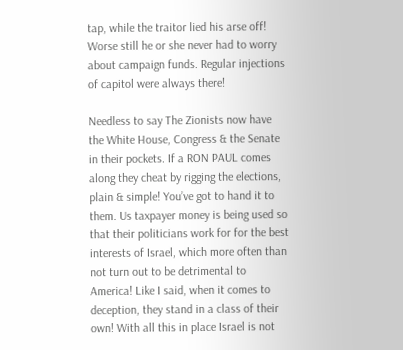tap, while the traitor lied his arse off! Worse still he or she never had to worry about campaign funds. Regular injections of capitol were always there!

Needless to say The Zionists now have the White House, Congress & the Senate in their pockets. If a RON PAUL comes along they cheat by rigging the elections, plain & simple! You’ve got to hand it to them. Us taxpayer money is being used so that their politicians work for for the best interests of Israel, which more often than not turn out to be detrimental to America! Like I said, when it comes to deception, they stand in a class of their own! With all this in place Israel is not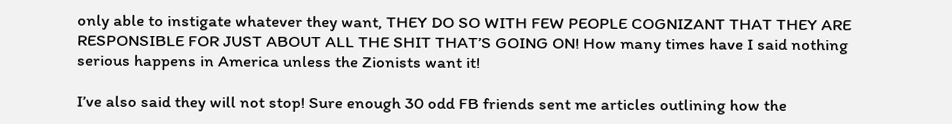only able to instigate whatever they want, THEY DO SO WITH FEW PEOPLE COGNIZANT THAT THEY ARE RESPONSIBLE FOR JUST ABOUT ALL THE SHIT THAT’S GOING ON! How many times have I said nothing serious happens in America unless the Zionists want it!

I’ve also said they will not stop! Sure enough 30 odd FB friends sent me articles outlining how the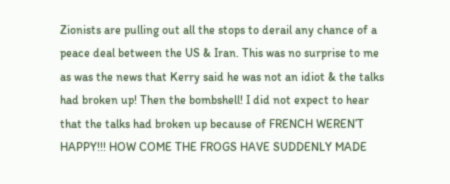Zionists are pulling out all the stops to derail any chance of a peace deal between the US & Iran. This was no surprise to me as was the news that Kerry said he was not an idiot & the talks had broken up! Then the bombshell! I did not expect to hear that the talks had broken up because of FRENCH WEREN’T HAPPY!!! HOW COME THE FROGS HAVE SUDDENLY MADE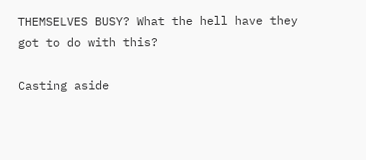THEMSELVES BUSY? What the hell have they got to do with this?

Casting aside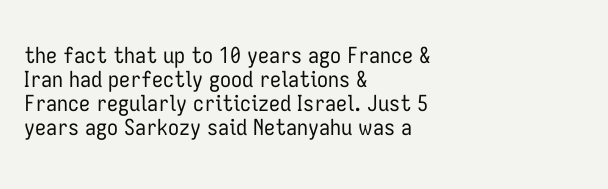the fact that up to 10 years ago France & Iran had perfectly good relations & France regularly criticized Israel. Just 5 years ago Sarkozy said Netanyahu was a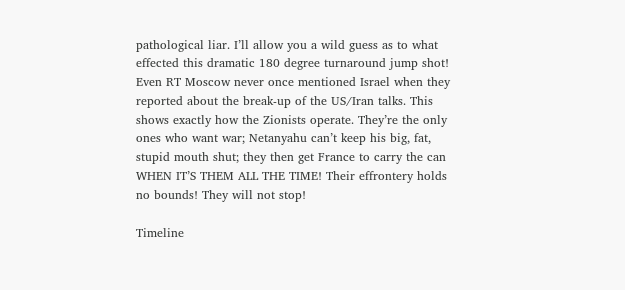pathological liar. I’ll allow you a wild guess as to what effected this dramatic 180 degree turnaround jump shot! Even RT Moscow never once mentioned Israel when they reported about the break-up of the US/Iran talks. This shows exactly how the Zionists operate. They’re the only ones who want war; Netanyahu can’t keep his big, fat, stupid mouth shut; they then get France to carry the can WHEN IT’S THEM ALL THE TIME! Their effrontery holds no bounds! They will not stop!

Timeline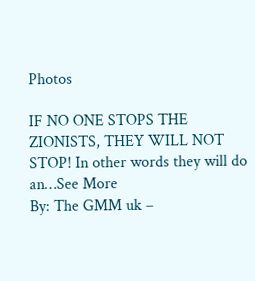Photos

IF NO ONE STOPS THE ZIONISTS, THEY WILL NOT STOP! In other words they will do an…See More
By: The GMM uk –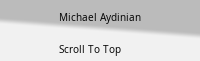Michael Aydinian

Scroll To Top